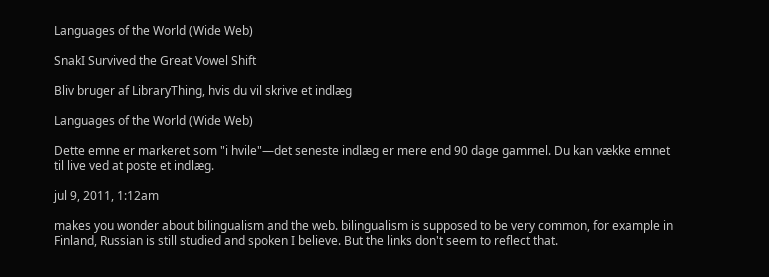Languages of the World (Wide Web)

SnakI Survived the Great Vowel Shift

Bliv bruger af LibraryThing, hvis du vil skrive et indlæg

Languages of the World (Wide Web)

Dette emne er markeret som "i hvile"—det seneste indlæg er mere end 90 dage gammel. Du kan vække emnet til live ved at poste et indlæg.

jul 9, 2011, 1:12am

makes you wonder about bilingualism and the web. bilingualism is supposed to be very common, for example in Finland, Russian is still studied and spoken I believe. But the links don't seem to reflect that.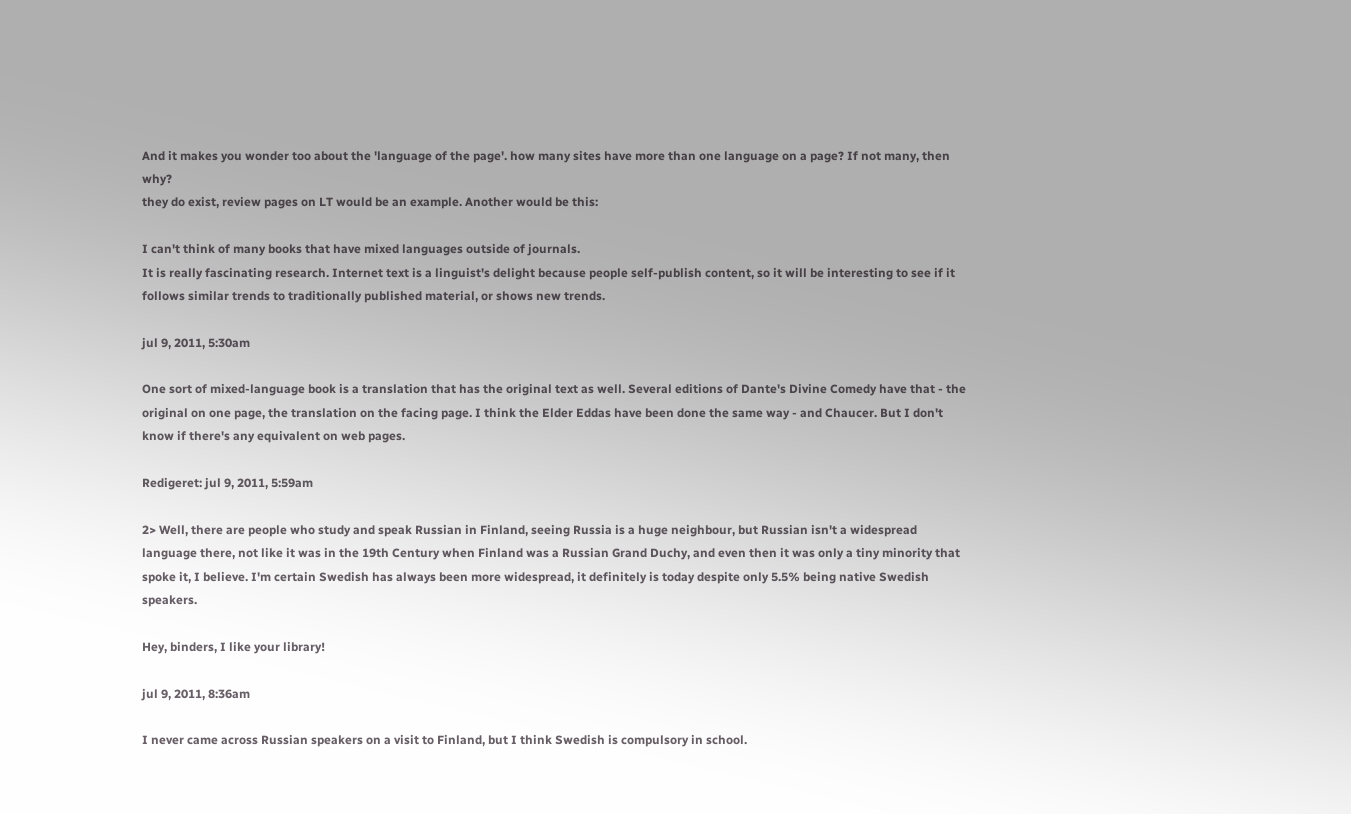And it makes you wonder too about the 'language of the page'. how many sites have more than one language on a page? If not many, then why?
they do exist, review pages on LT would be an example. Another would be this:

I can't think of many books that have mixed languages outside of journals.
It is really fascinating research. Internet text is a linguist's delight because people self-publish content, so it will be interesting to see if it follows similar trends to traditionally published material, or shows new trends.

jul 9, 2011, 5:30am

One sort of mixed-language book is a translation that has the original text as well. Several editions of Dante's Divine Comedy have that - the original on one page, the translation on the facing page. I think the Elder Eddas have been done the same way - and Chaucer. But I don't know if there's any equivalent on web pages.

Redigeret: jul 9, 2011, 5:59am

2> Well, there are people who study and speak Russian in Finland, seeing Russia is a huge neighbour, but Russian isn't a widespread language there, not like it was in the 19th Century when Finland was a Russian Grand Duchy, and even then it was only a tiny minority that spoke it, I believe. I'm certain Swedish has always been more widespread, it definitely is today despite only 5.5% being native Swedish speakers.

Hey, binders, I like your library!

jul 9, 2011, 8:36am

I never came across Russian speakers on a visit to Finland, but I think Swedish is compulsory in school.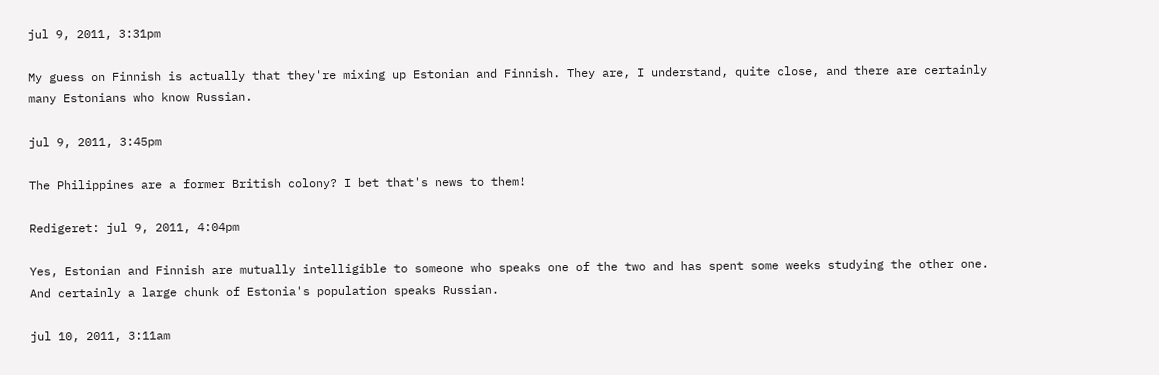jul 9, 2011, 3:31pm

My guess on Finnish is actually that they're mixing up Estonian and Finnish. They are, I understand, quite close, and there are certainly many Estonians who know Russian.

jul 9, 2011, 3:45pm

The Philippines are a former British colony? I bet that's news to them!

Redigeret: jul 9, 2011, 4:04pm

Yes, Estonian and Finnish are mutually intelligible to someone who speaks one of the two and has spent some weeks studying the other one. And certainly a large chunk of Estonia's population speaks Russian.

jul 10, 2011, 3:11am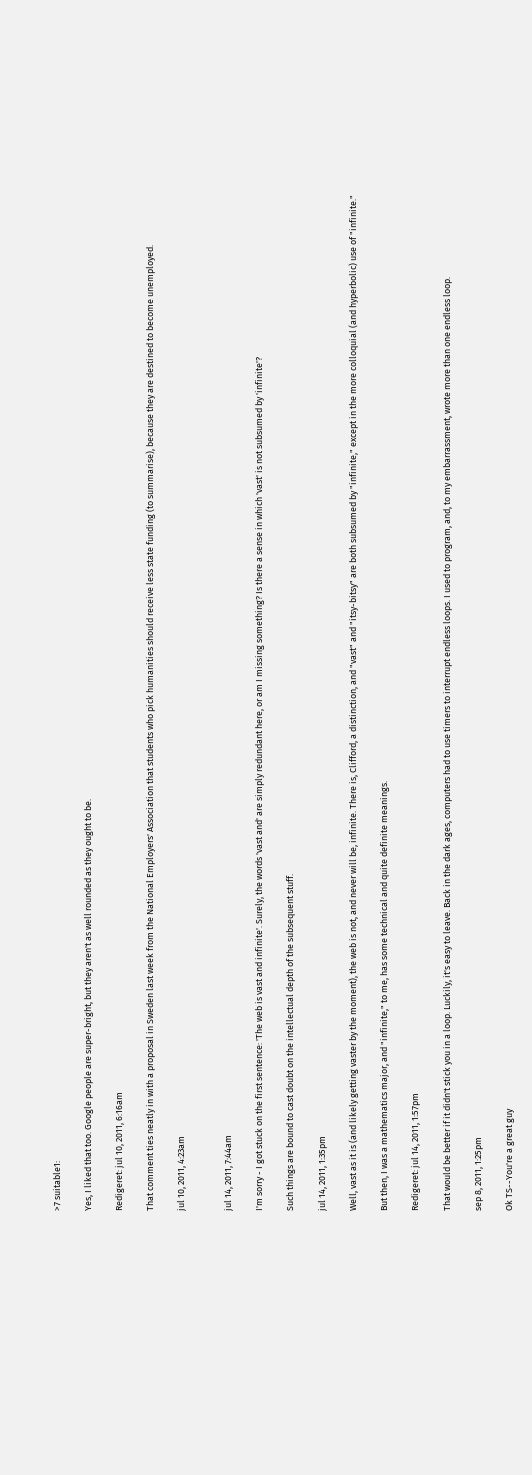>7 suitable1:

Yes, I liked that too. Google people are super-bright, but they aren't as well rounded as they ought to be.

Redigeret: jul 10, 2011, 6:16am

That comment ties neatly in with a proposal in Sweden last week from the National Employers' Association that students who pick humanities should receive less state funding (to summarise), because they are destined to become unemployed.

jul 10, 2011, 4:23am


jul 14, 2011, 7:44am

I'm sorry - I got stuck on the first sentence: 'The web is vast and infinite'. Surely, the words 'vast and' are simply redundant here, or am I missing something? Is there a sense in which 'vast' is not subsumed by 'infinite'?

Such things are bound to cast doubt on the intellectual depth of the subsequent stuff.

jul 14, 2011, 1:35pm

Well, vast as it is (and likely getting vaster by the moment), the web is not, and never will be, infinite. There is, Clifford, a distinction, and "vast" and "itsy-bitsy" are both subsumed by "infinite," except in the more colloquial (and hyperbolic) use of "infinite."

But then, I was a mathematics major, and "infinite," to me, has some technical and quite definite meanings.

Redigeret: jul 14, 2011, 1:57pm

That would be better if it didn't stick you in a loop. Luckily, it's easy to leave. Back in the dark ages, computers had to use timers to interrupt endless loops. I used to program, and, to my embarrassment, wrote more than one endless loop.

sep 8, 2011, 1:25pm

Ok TS--You're a great guy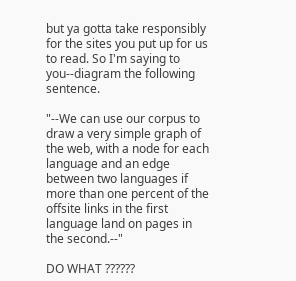but ya gotta take responsibly for the sites you put up for us to read. So I'm saying to you--diagram the following sentence.

"--We can use our corpus to draw a very simple graph of the web, with a node for each language and an edge between two languages if more than one percent of the offsite links in the first language land on pages in the second.--"

DO WHAT ??????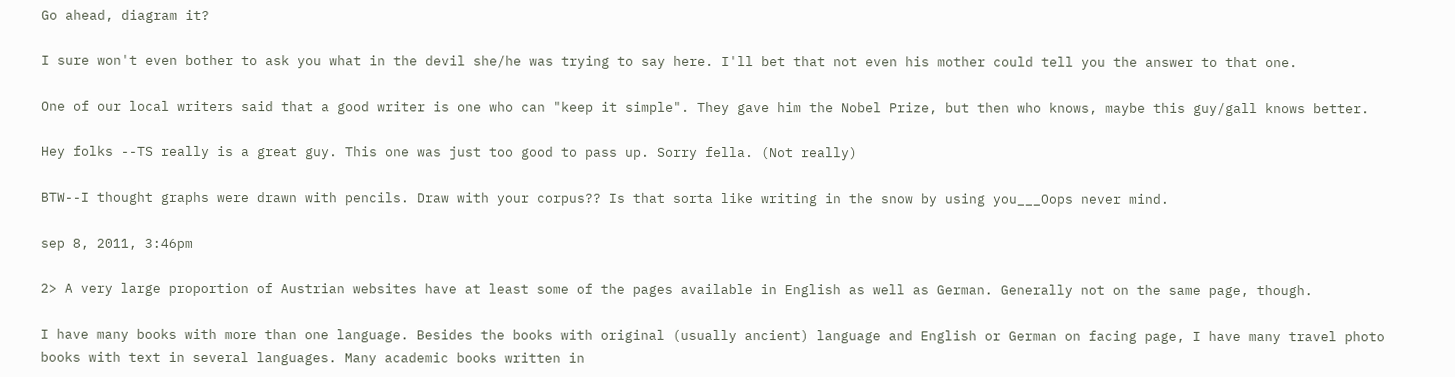Go ahead, diagram it?

I sure won't even bother to ask you what in the devil she/he was trying to say here. I'll bet that not even his mother could tell you the answer to that one.

One of our local writers said that a good writer is one who can "keep it simple". They gave him the Nobel Prize, but then who knows, maybe this guy/gall knows better.

Hey folks --TS really is a great guy. This one was just too good to pass up. Sorry fella. (Not really)

BTW--I thought graphs were drawn with pencils. Draw with your corpus?? Is that sorta like writing in the snow by using you___Oops never mind.

sep 8, 2011, 3:46pm

2> A very large proportion of Austrian websites have at least some of the pages available in English as well as German. Generally not on the same page, though.

I have many books with more than one language. Besides the books with original (usually ancient) language and English or German on facing page, I have many travel photo books with text in several languages. Many academic books written in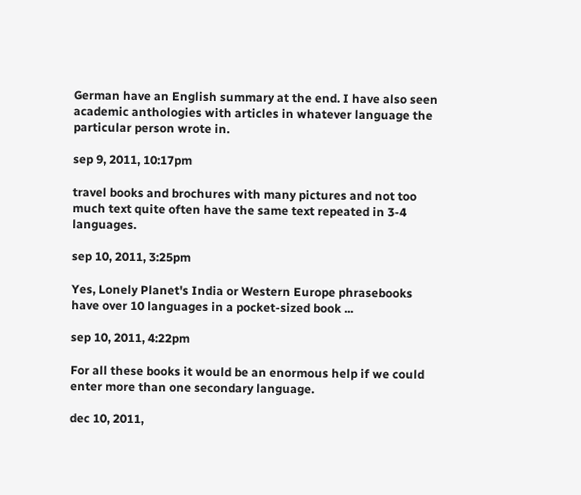German have an English summary at the end. I have also seen academic anthologies with articles in whatever language the particular person wrote in.

sep 9, 2011, 10:17pm

travel books and brochures with many pictures and not too much text quite often have the same text repeated in 3-4 languages.

sep 10, 2011, 3:25pm

Yes, Lonely Planet's India or Western Europe phrasebooks have over 10 languages in a pocket-sized book ...

sep 10, 2011, 4:22pm

For all these books it would be an enormous help if we could enter more than one secondary language.

dec 10, 2011,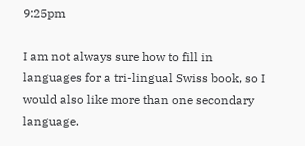9:25pm

I am not always sure how to fill in languages for a tri-lingual Swiss book, so I would also like more than one secondary language.